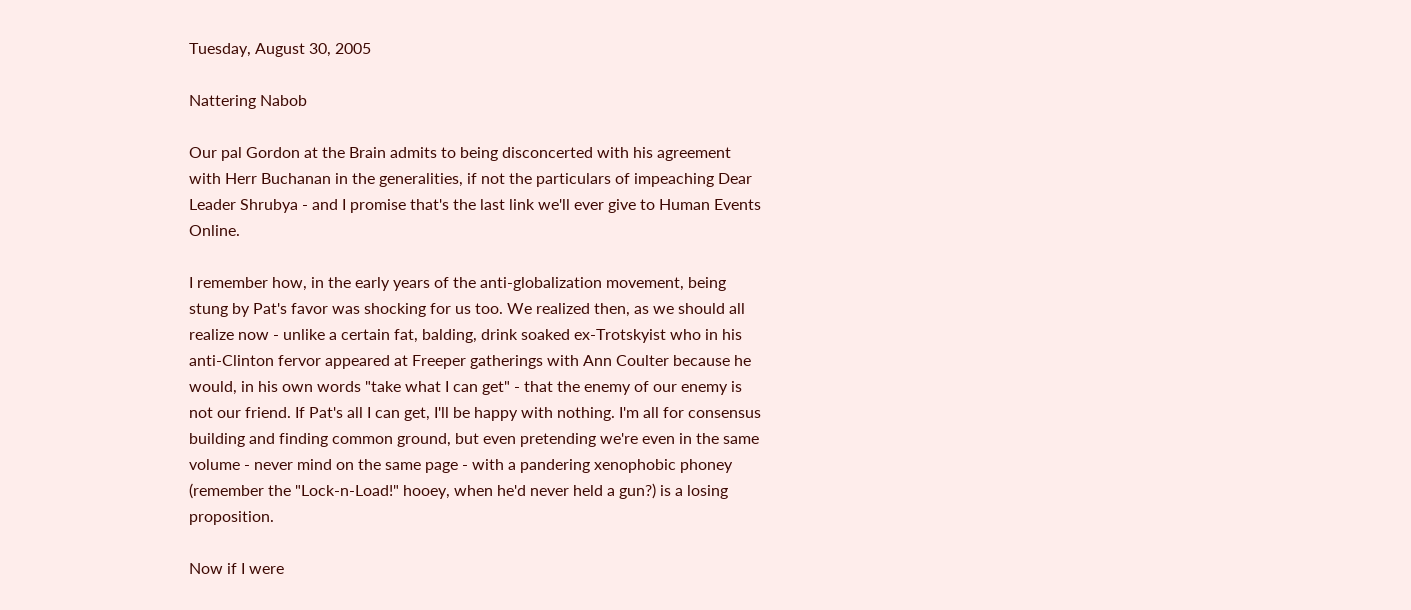Tuesday, August 30, 2005

Nattering Nabob

Our pal Gordon at the Brain admits to being disconcerted with his agreement with Herr Buchanan in the generalities, if not the particulars of impeaching Dear Leader Shrubya - and I promise that's the last link we'll ever give to Human Events Online.

I remember how, in the early years of the anti-globalization movement, being stung by Pat's favor was shocking for us too. We realized then, as we should all realize now - unlike a certain fat, balding, drink soaked ex-Trotskyist who in his anti-Clinton fervor appeared at Freeper gatherings with Ann Coulter because he would, in his own words "take what I can get" - that the enemy of our enemy is not our friend. If Pat's all I can get, I'll be happy with nothing. I'm all for consensus building and finding common ground, but even pretending we're even in the same volume - never mind on the same page - with a pandering xenophobic phoney (remember the "Lock-n-Load!" hooey, when he'd never held a gun?) is a losing proposition.

Now if I were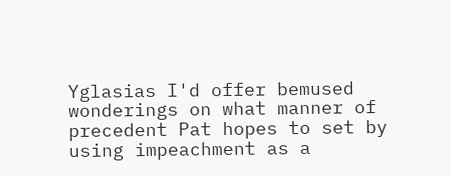Yglasias I'd offer bemused wonderings on what manner of precedent Pat hopes to set by using impeachment as a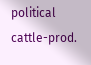political cattle-prod.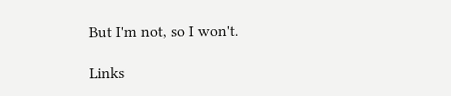But I'm not, so I won't.

Links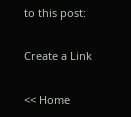to this post:

Create a Link

<< Home